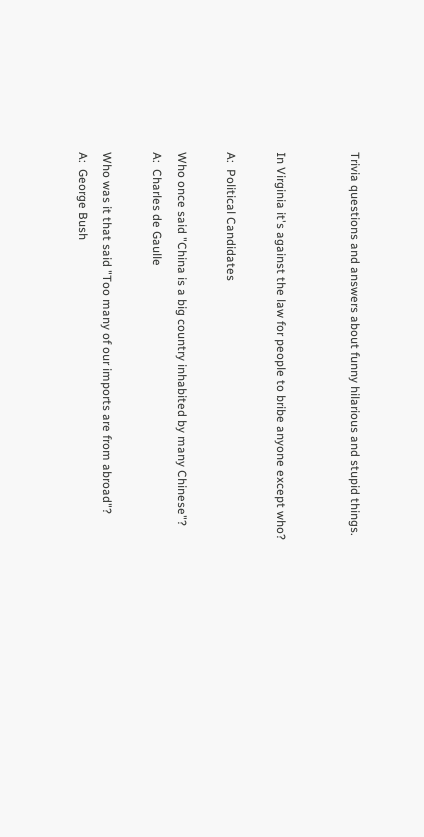Trivia questions and answers about funny hilarious and stupid things.


In Virginia it's against the law for people to bribe anyone except who?

A:  Political Candidates

Who once said "China is a big country inhabited by many Chinese"?
A:  Charles de Gaulle

Who was it that said "Too many of our imports are from abroad"?
A:  George Bush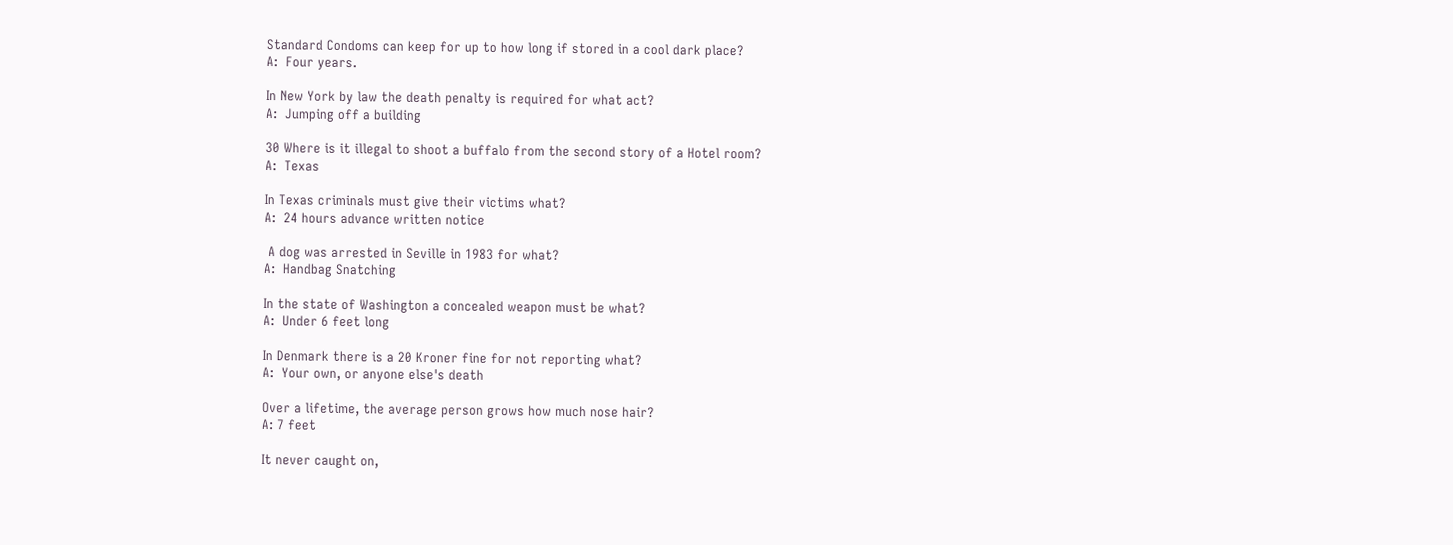Standard Condoms can keep for up to how long if stored in a cool dark place?
A:  Four years.

In New York by law the death penalty is required for what act?
A:  Jumping off a building

30 Where is it illegal to shoot a buffalo from the second story of a Hotel room?
A:  Texas

In Texas criminals must give their victims what?
A:  24 hours advance written notice

 A dog was arrested in Seville in 1983 for what?
A:  Handbag Snatching

In the state of Washington a concealed weapon must be what?
A:  Under 6 feet long

In Denmark there is a 20 Kroner fine for not reporting what?
A:  Your own, or anyone else's death

Over a lifetime, the average person grows how much nose hair?
A: 7 feet

It never caught on,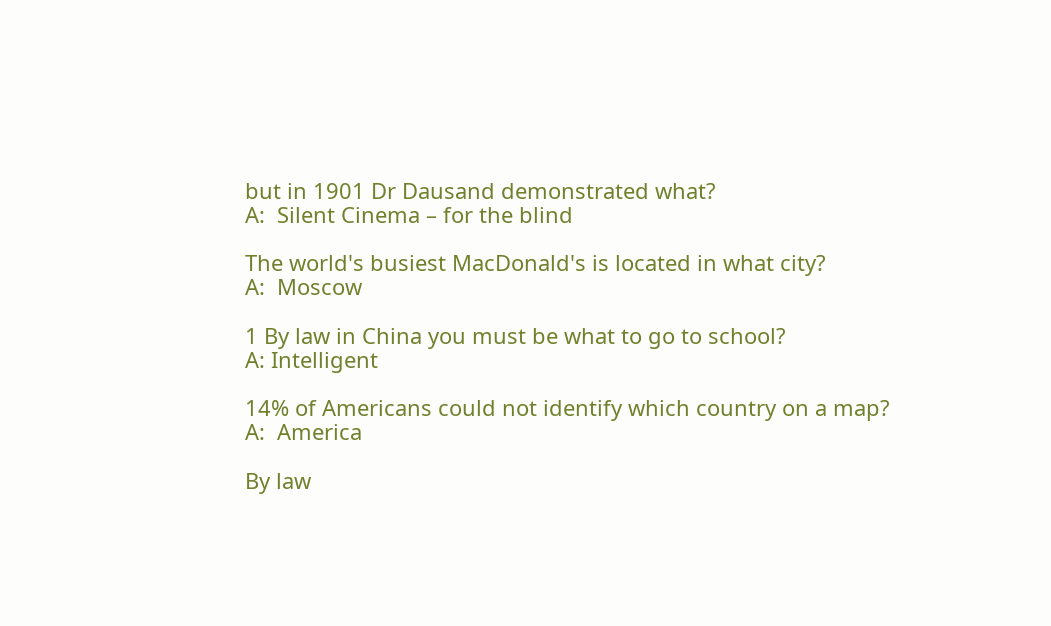but in 1901 Dr Dausand demonstrated what?
A:  Silent Cinema – for the blind

The world's busiest MacDonald's is located in what city?
A:  Moscow

1 By law in China you must be what to go to school?
A: Intelligent

14% of Americans could not identify which country on a map?
A:  America

By law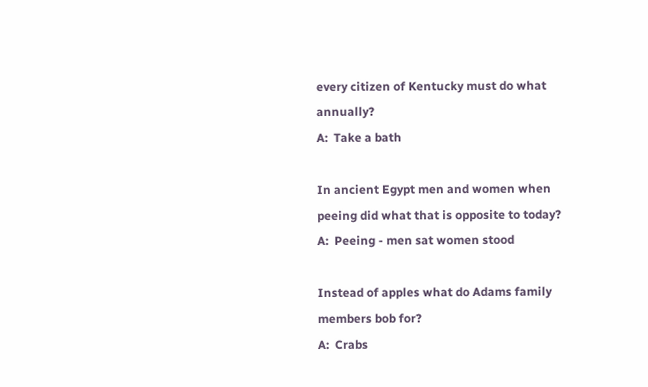every citizen of Kentucky must do what annually?
A:  Take a bath

In ancient Egypt men and women when peeing did what that is opposite to today?
A:  Peeing - men sat women stood

Instead of apples what do Adams family members bob for?
A:  Crabs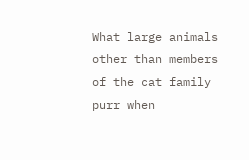What large animals other than members of the cat family purr when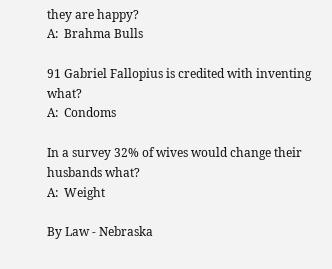they are happy?
A:  Brahma Bulls

91 Gabriel Fallopius is credited with inventing what?
A:  Condoms

In a survey 32% of wives would change their husbands what?
A:  Weight

By Law - Nebraska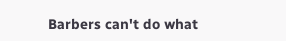Barbers can't do what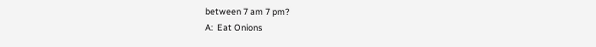between 7 am 7 pm?
A:  Eat Onions